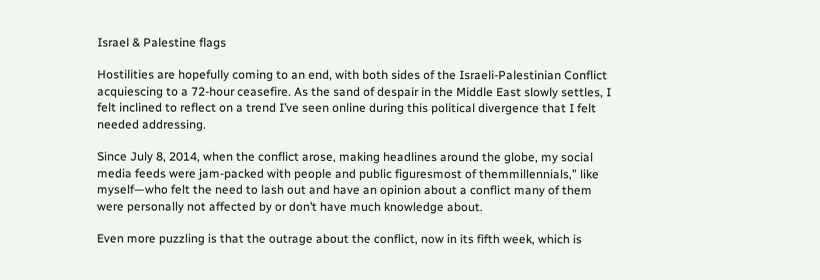Israel & Palestine flags

Hostilities are hopefully coming to an end, with both sides of the Israeli-Palestinian Conflict acquiescing to a 72-hour ceasefire. As the sand of despair in the Middle East slowly settles, I felt inclined to reflect on a trend I’ve seen online during this political divergence that I felt needed addressing.

Since July 8, 2014, when the conflict arose, making headlines around the globe, my social media feeds were jam-packed with people and public figuresmost of themmillennials,” like myself—who felt the need to lash out and have an opinion about a conflict many of them were personally not affected by or don’t have much knowledge about.

Even more puzzling is that the outrage about the conflict, now in its fifth week, which is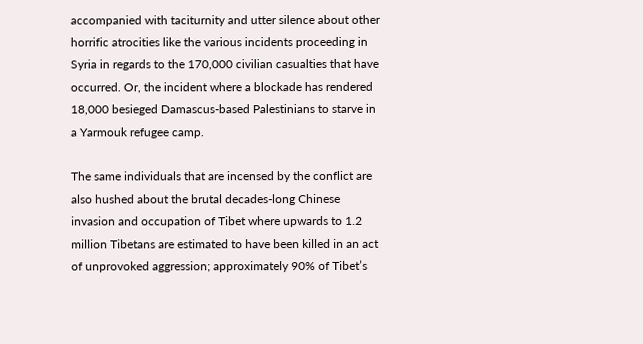accompanied with taciturnity and utter silence about other horrific atrocities like the various incidents proceeding in Syria in regards to the 170,000 civilian casualties that have occurred. Or, the incident where a blockade has rendered 18,000 besieged Damascus-based Palestinians to starve in a Yarmouk refugee camp.

The same individuals that are incensed by the conflict are also hushed about the brutal decades-long Chinese invasion and occupation of Tibet where upwards to 1.2 million Tibetans are estimated to have been killed in an act of unprovoked aggression; approximately 90% of Tibet’s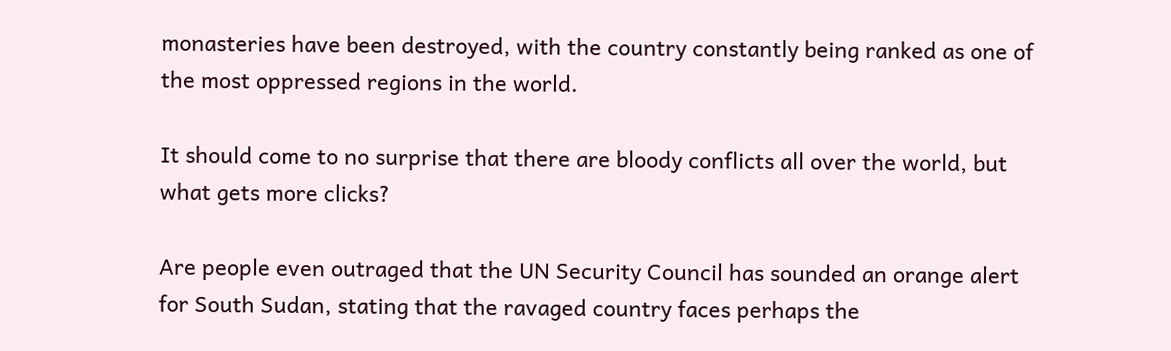monasteries have been destroyed, with the country constantly being ranked as one of the most oppressed regions in the world.

It should come to no surprise that there are bloody conflicts all over the world, but what gets more clicks?

Are people even outraged that the UN Security Council has sounded an orange alert for South Sudan, stating that the ravaged country faces perhaps the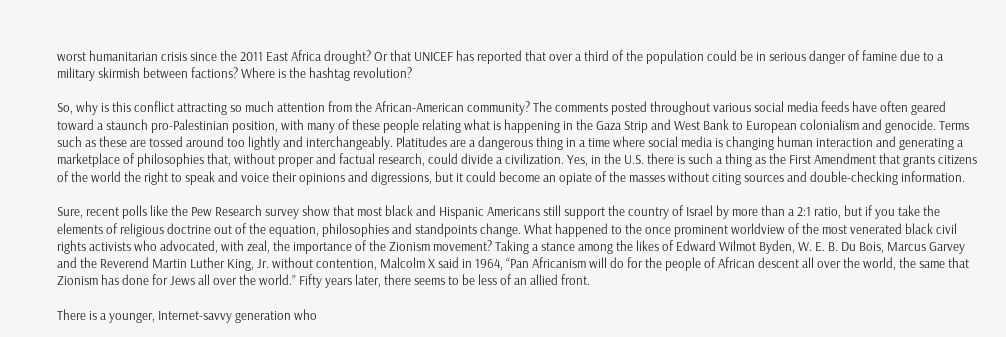worst humanitarian crisis since the 2011 East Africa drought? Or that UNICEF has reported that over a third of the population could be in serious danger of famine due to a military skirmish between factions? Where is the hashtag revolution?

So, why is this conflict attracting so much attention from the African-American community? The comments posted throughout various social media feeds have often geared toward a staunch pro-Palestinian position, with many of these people relating what is happening in the Gaza Strip and West Bank to European colonialism and genocide. Terms such as these are tossed around too lightly and interchangeably. Platitudes are a dangerous thing in a time where social media is changing human interaction and generating a marketplace of philosophies that, without proper and factual research, could divide a civilization. Yes, in the U.S. there is such a thing as the First Amendment that grants citizens of the world the right to speak and voice their opinions and digressions, but it could become an opiate of the masses without citing sources and double-checking information.

Sure, recent polls like the Pew Research survey show that most black and Hispanic Americans still support the country of Israel by more than a 2:1 ratio, but if you take the elements of religious doctrine out of the equation, philosophies and standpoints change. What happened to the once prominent worldview of the most venerated black civil rights activists who advocated, with zeal, the importance of the Zionism movement? Taking a stance among the likes of Edward Wilmot Byden, W. E. B. Du Bois, Marcus Garvey and the Reverend Martin Luther King, Jr. without contention, Malcolm X said in 1964, “Pan Africanism will do for the people of African descent all over the world, the same that Zionism has done for Jews all over the world.” Fifty years later, there seems to be less of an allied front.

There is a younger, Internet-savvy generation who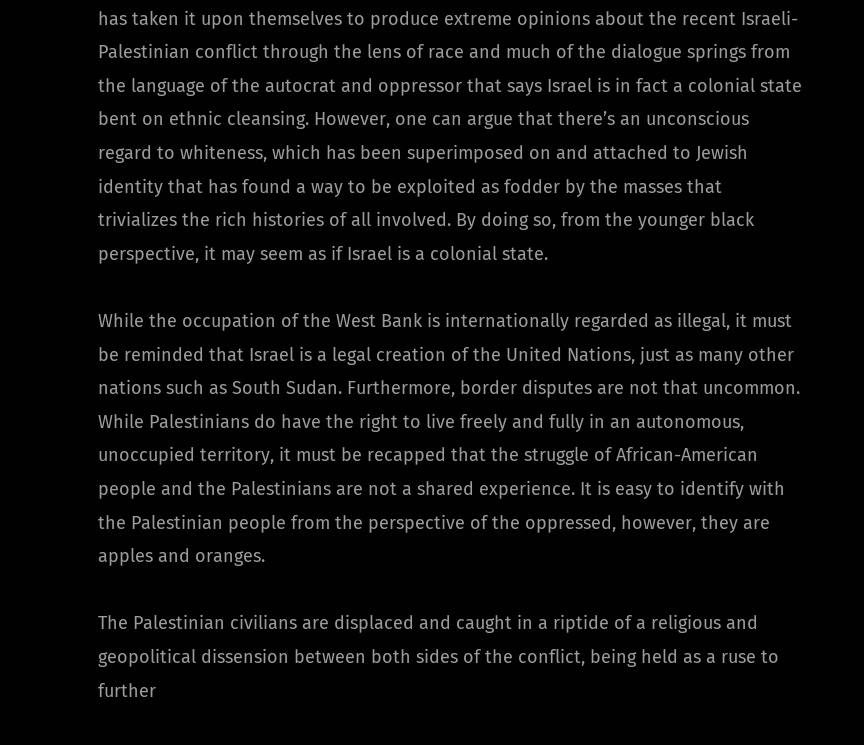has taken it upon themselves to produce extreme opinions about the recent Israeli-Palestinian conflict through the lens of race and much of the dialogue springs from the language of the autocrat and oppressor that says Israel is in fact a colonial state bent on ethnic cleansing. However, one can argue that there’s an unconscious regard to whiteness, which has been superimposed on and attached to Jewish identity that has found a way to be exploited as fodder by the masses that trivializes the rich histories of all involved. By doing so, from the younger black perspective, it may seem as if Israel is a colonial state.

While the occupation of the West Bank is internationally regarded as illegal, it must be reminded that Israel is a legal creation of the United Nations, just as many other nations such as South Sudan. Furthermore, border disputes are not that uncommon. While Palestinians do have the right to live freely and fully in an autonomous, unoccupied territory, it must be recapped that the struggle of African-American people and the Palestinians are not a shared experience. It is easy to identify with the Palestinian people from the perspective of the oppressed, however, they are apples and oranges.

The Palestinian civilians are displaced and caught in a riptide of a religious and geopolitical dissension between both sides of the conflict, being held as a ruse to further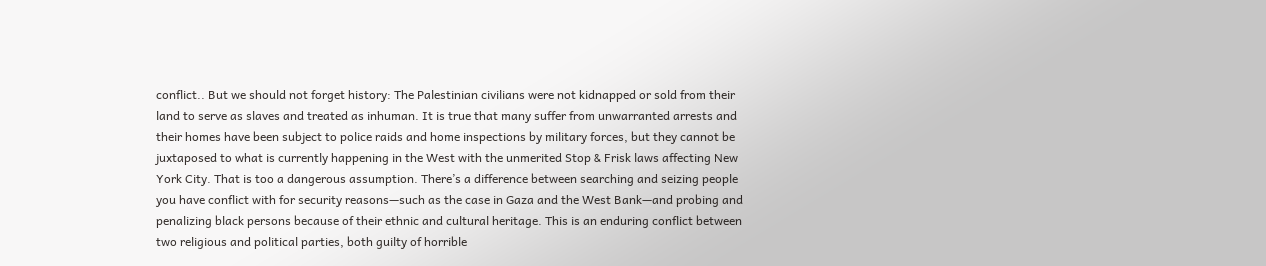conflict.. But we should not forget history: The Palestinian civilians were not kidnapped or sold from their land to serve as slaves and treated as inhuman. It is true that many suffer from unwarranted arrests and their homes have been subject to police raids and home inspections by military forces, but they cannot be juxtaposed to what is currently happening in the West with the unmerited Stop & Frisk laws affecting New York City. That is too a dangerous assumption. There’s a difference between searching and seizing people you have conflict with for security reasons—such as the case in Gaza and the West Bank—and probing and penalizing black persons because of their ethnic and cultural heritage. This is an enduring conflict between two religious and political parties, both guilty of horrible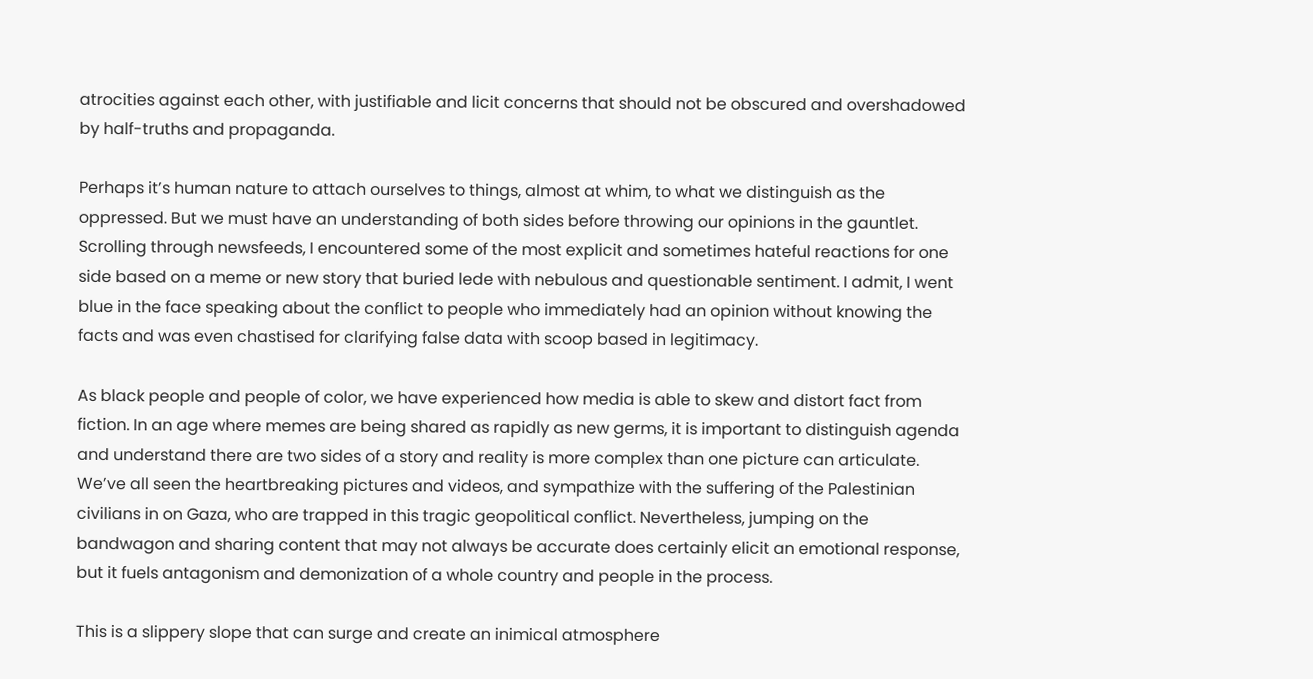atrocities against each other, with justifiable and licit concerns that should not be obscured and overshadowed by half-truths and propaganda.

Perhaps it’s human nature to attach ourselves to things, almost at whim, to what we distinguish as the oppressed. But we must have an understanding of both sides before throwing our opinions in the gauntlet. Scrolling through newsfeeds, I encountered some of the most explicit and sometimes hateful reactions for one side based on a meme or new story that buried lede with nebulous and questionable sentiment. I admit, I went blue in the face speaking about the conflict to people who immediately had an opinion without knowing the facts and was even chastised for clarifying false data with scoop based in legitimacy.

As black people and people of color, we have experienced how media is able to skew and distort fact from fiction. In an age where memes are being shared as rapidly as new germs, it is important to distinguish agenda and understand there are two sides of a story and reality is more complex than one picture can articulate. We’ve all seen the heartbreaking pictures and videos, and sympathize with the suffering of the Palestinian civilians in on Gaza, who are trapped in this tragic geopolitical conflict. Nevertheless, jumping on the bandwagon and sharing content that may not always be accurate does certainly elicit an emotional response, but it fuels antagonism and demonization of a whole country and people in the process.

This is a slippery slope that can surge and create an inimical atmosphere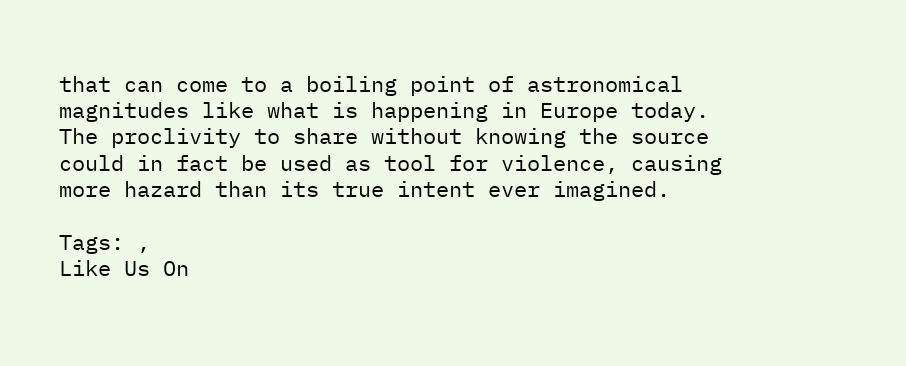that can come to a boiling point of astronomical magnitudes like what is happening in Europe today. The proclivity to share without knowing the source could in fact be used as tool for violence, causing more hazard than its true intent ever imagined.

Tags: ,
Like Us On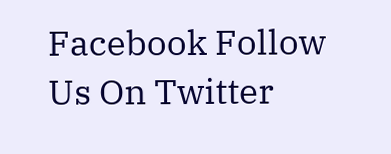Facebook Follow Us On Twitter